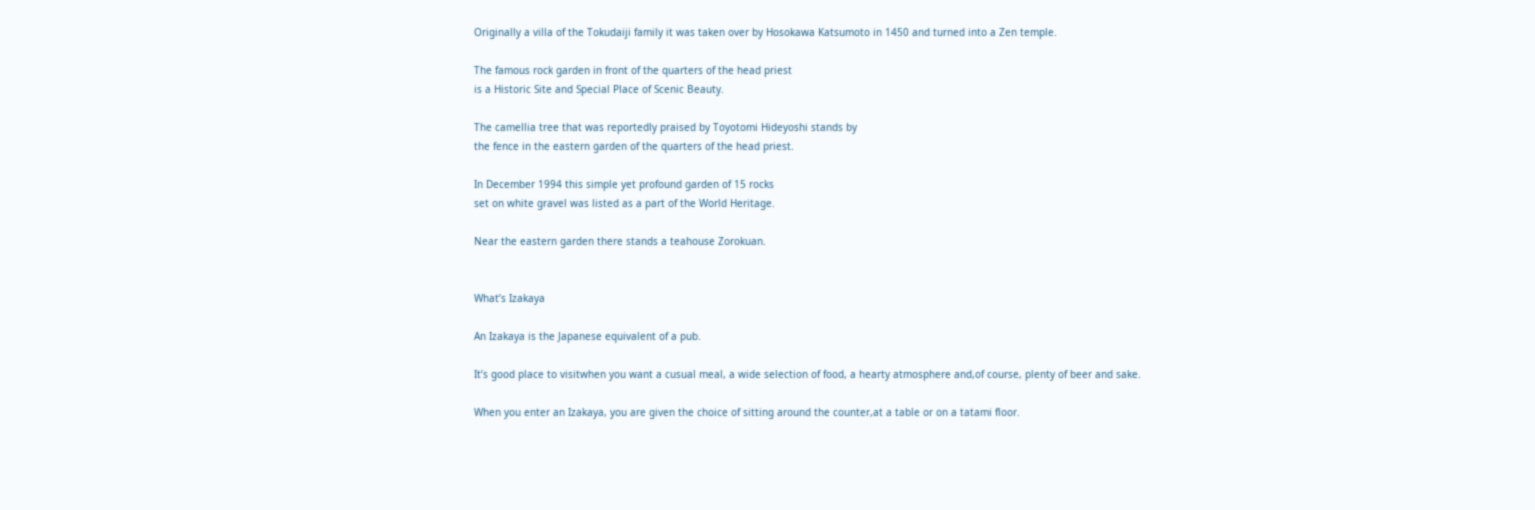Originally a villa of the Tokudaiji family it was taken over by Hosokawa Katsumoto in 1450 and turned into a Zen temple.

The famous rock garden in front of the quarters of the head priest
is a Historic Site and Special Place of Scenic Beauty.

The camellia tree that was reportedly praised by Toyotomi Hideyoshi stands by
the fence in the eastern garden of the quarters of the head priest.

In December 1994 this simple yet profound garden of 15 rocks
set on white gravel was listed as a part of the World Heritage.

Near the eastern garden there stands a teahouse Zorokuan.


What’s Izakaya

An Izakaya is the Japanese equivalent of a pub.

It’s good place to visitwhen you want a cusual meal, a wide selection of food, a hearty atmosphere and,of course, plenty of beer and sake.

When you enter an Izakaya, you are given the choice of sitting around the counter,at a table or on a tatami floor.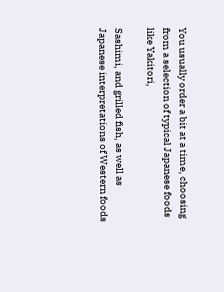You usually order a bit at a time, choosing from a selection of typical Japanese foods like Yakitori,

Sashimi, and grilled fish, as well as Japanese interpretations of Western foods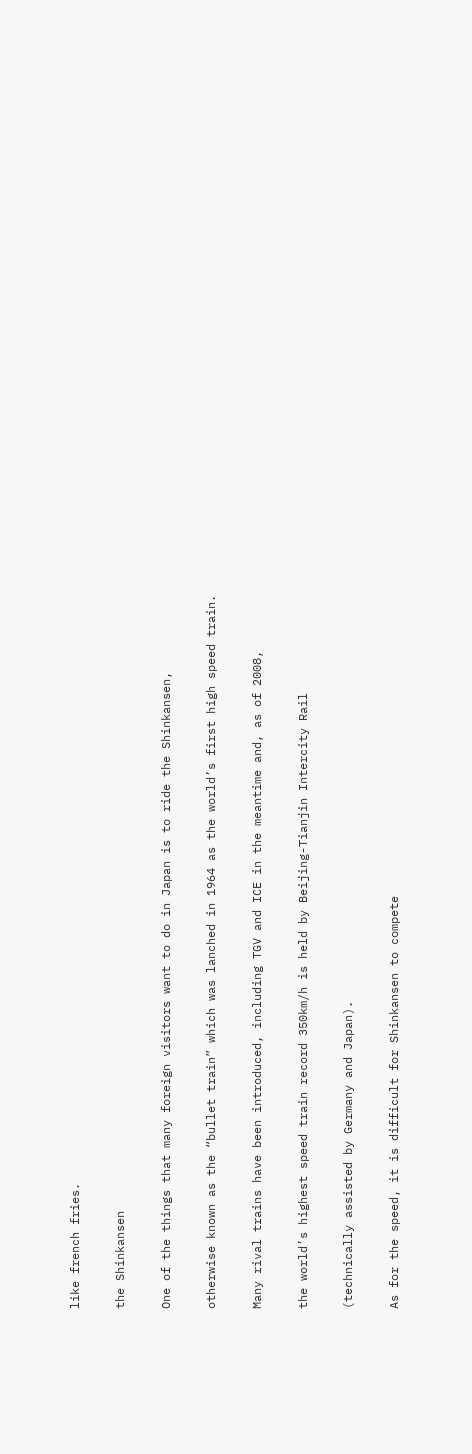like french fries.

the Shinkansen

One of the things that many foreign visitors want to do in Japan is to ride the Shinkansen,

otherwise known as the “bullet train” which was lanched in 1964 as the world’s first high speed train.

Many rival trains have been introduced, including TGV and ICE in the meantime and, as of 2008,

the world’s highest speed train record 350km/h is held by Beijing-Tianjin Intercity Rail

(technically assisted by Germany and Japan).

As for the speed, it is difficult for Shinkansen to compete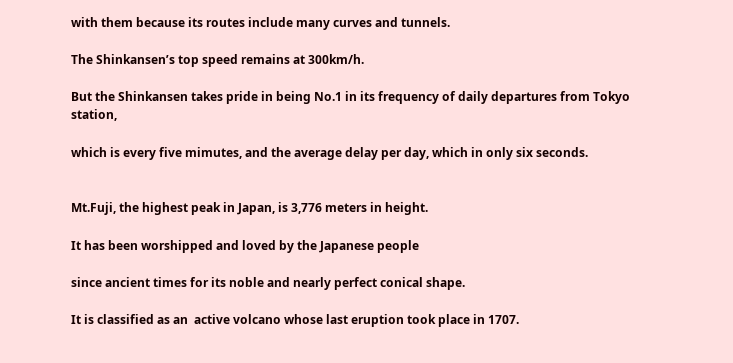with them because its routes include many curves and tunnels.

The Shinkansen’s top speed remains at 300km/h.

But the Shinkansen takes pride in being No.1 in its frequency of daily departures from Tokyo station,

which is every five mimutes, and the average delay per day, which in only six seconds.


Mt.Fuji, the highest peak in Japan, is 3,776 meters in height.

It has been worshipped and loved by the Japanese people

since ancient times for its noble and nearly perfect conical shape.

It is classified as an  active volcano whose last eruption took place in 1707.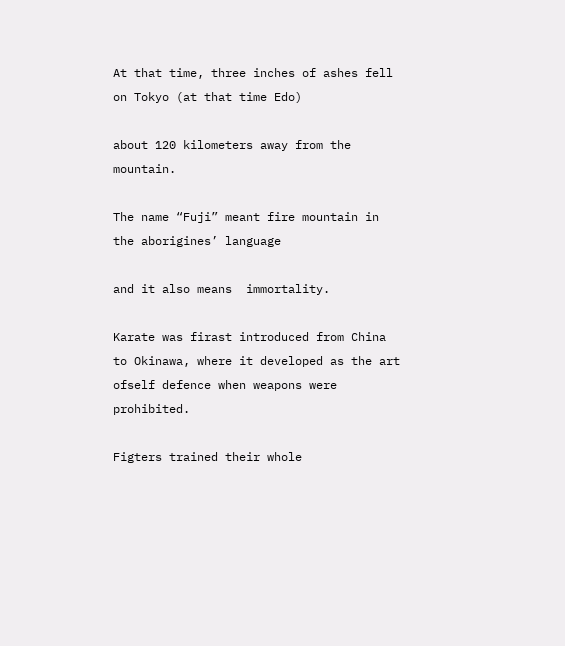At that time, three inches of ashes fell on Tokyo (at that time Edo)

about 120 kilometers away from the mountain.

The name “Fuji” meant fire mountain in the aborigines’ language

and it also means  immortality.

Karate was firast introduced from China to Okinawa, where it developed as the art ofself defence when weapons were prohibited.

Figters trained their whole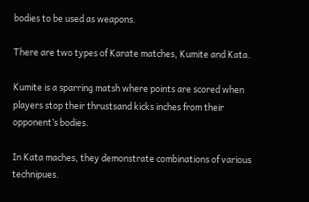bodies to be used as weapons.

There are two types of Karate matches, Kumite and Kata.

Kumite is a sparring matsh where points are scored when players stop their thrustsand kicks inches from their opponent’s bodies.

In Kata maches, they demonstrate combinations of various technipues.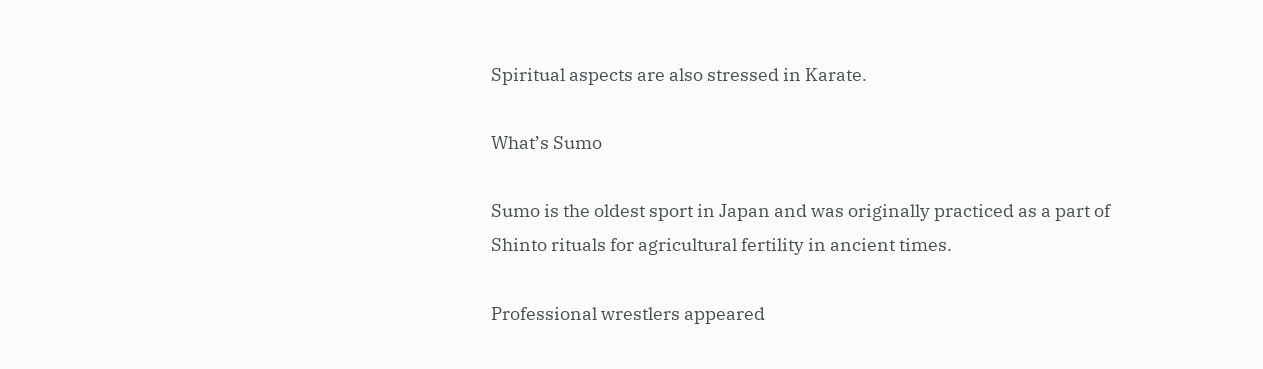Spiritual aspects are also stressed in Karate.

What’s Sumo

Sumo is the oldest sport in Japan and was originally practiced as a part of
Shinto rituals for agricultural fertility in ancient times.

Professional wrestlers appeared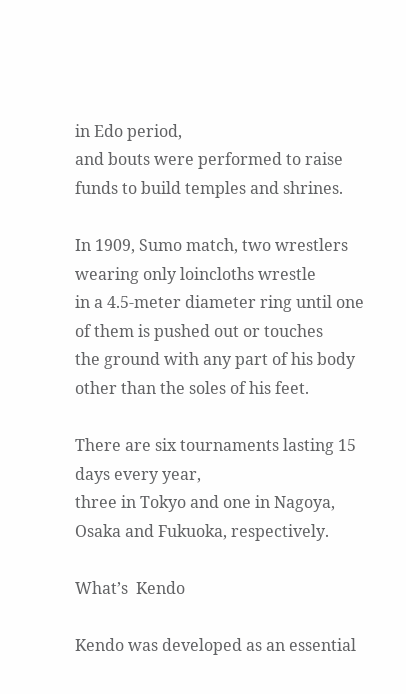in Edo period,
and bouts were performed to raise funds to build temples and shrines.

In 1909, Sumo match, two wrestlers wearing only loincloths wrestle
in a 4.5-meter diameter ring until one of them is pushed out or touches
the ground with any part of his body other than the soles of his feet.

There are six tournaments lasting 15 days every year,
three in Tokyo and one in Nagoya, Osaka and Fukuoka, respectively.

What’s  Kendo

Kendo was developed as an essential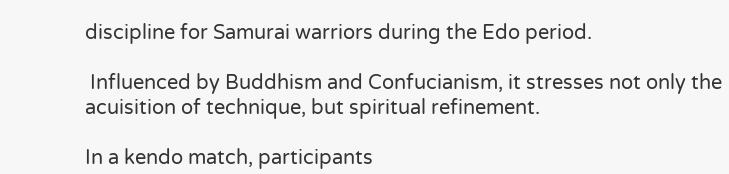discipline for Samurai warriors during the Edo period.

 Influenced by Buddhism and Confucianism, it stresses not only the acuisition of technique, but spiritual refinement.

In a kendo match, participants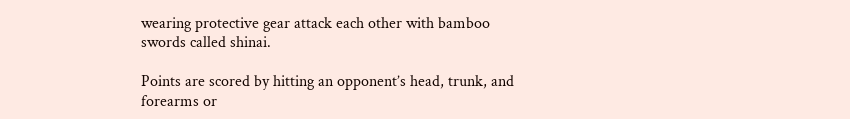wearing protective gear attack each other with bamboo swords called shinai.

Points are scored by hitting an opponent’s head, trunk, and forearms or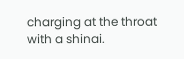charging at the throat with a shinai.